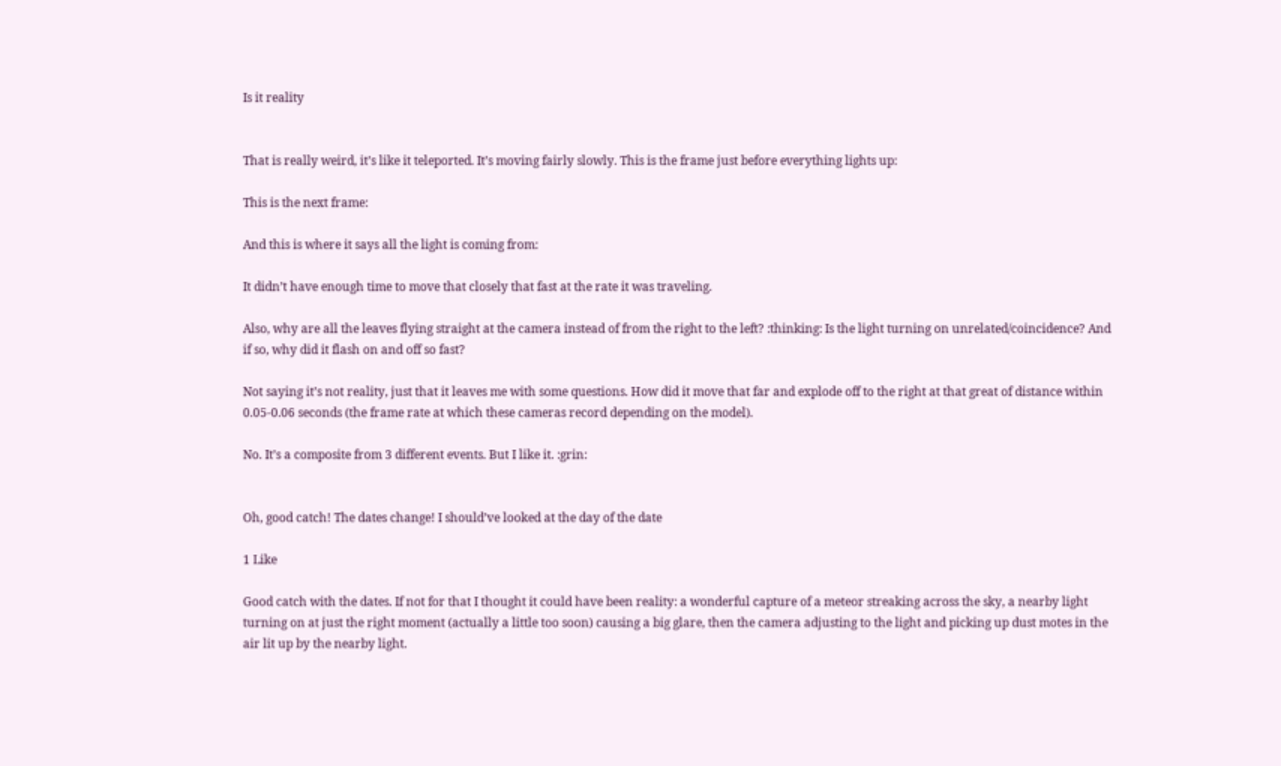Is it reality


That is really weird, it’s like it teleported. It’s moving fairly slowly. This is the frame just before everything lights up:

This is the next frame:

And this is where it says all the light is coming from:

It didn’t have enough time to move that closely that fast at the rate it was traveling.

Also, why are all the leaves flying straight at the camera instead of from the right to the left? :thinking: Is the light turning on unrelated/coincidence? And if so, why did it flash on and off so fast?

Not saying it’s not reality, just that it leaves me with some questions. How did it move that far and explode off to the right at that great of distance within 0.05-0.06 seconds (the frame rate at which these cameras record depending on the model).

No. It’s a composite from 3 different events. But I like it. :grin:


Oh, good catch! The dates change! I should’ve looked at the day of the date

1 Like

Good catch with the dates. If not for that I thought it could have been reality: a wonderful capture of a meteor streaking across the sky, a nearby light turning on at just the right moment (actually a little too soon) causing a big glare, then the camera adjusting to the light and picking up dust motes in the air lit up by the nearby light.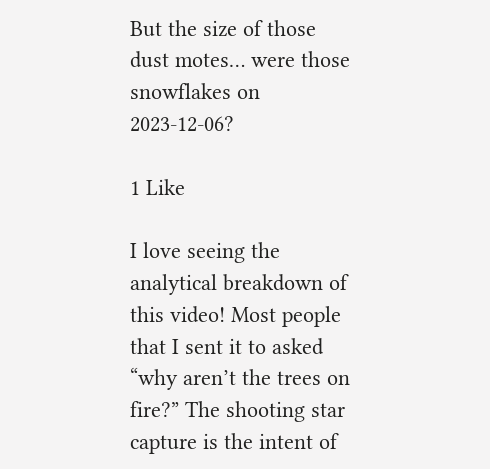But the size of those dust motes… were those snowflakes on 2023-12-06?

1 Like

I love seeing the analytical breakdown of this video! Most people that I sent it to asked “why aren’t the trees on fire?” The shooting star capture is the intent of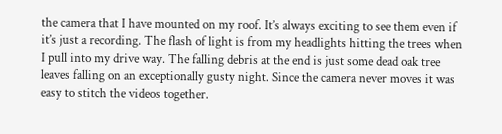the camera that I have mounted on my roof. It’s always exciting to see them even if it’s just a recording. The flash of light is from my headlights hitting the trees when I pull into my drive way. The falling debris at the end is just some dead oak tree leaves falling on an exceptionally gusty night. Since the camera never moves it was easy to stitch the videos together.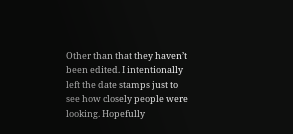Other than that they haven’t been edited. I intentionally left the date stamps just to see how closely people were looking. Hopefully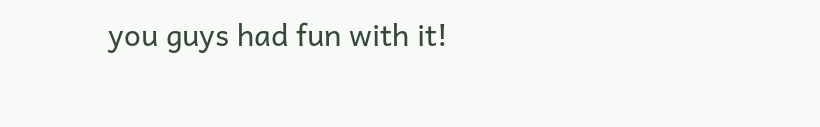you guys had fun with it!